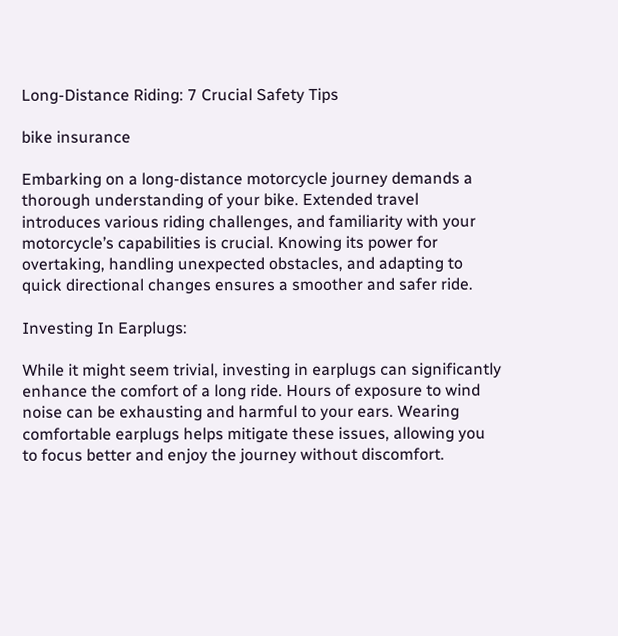Long-Distance Riding: 7 Crucial Safety Tips

bike insurance

Embarking on a long-distance motorcycle journey demands a thorough understanding of your bike. Extended travel introduces various riding challenges, and familiarity with your motorcycle’s capabilities is crucial. Knowing its power for overtaking, handling unexpected obstacles, and adapting to quick directional changes ensures a smoother and safer ride.

Investing In Earplugs:

While it might seem trivial, investing in earplugs can significantly enhance the comfort of a long ride. Hours of exposure to wind noise can be exhausting and harmful to your ears. Wearing comfortable earplugs helps mitigate these issues, allowing you to focus better and enjoy the journey without discomfort.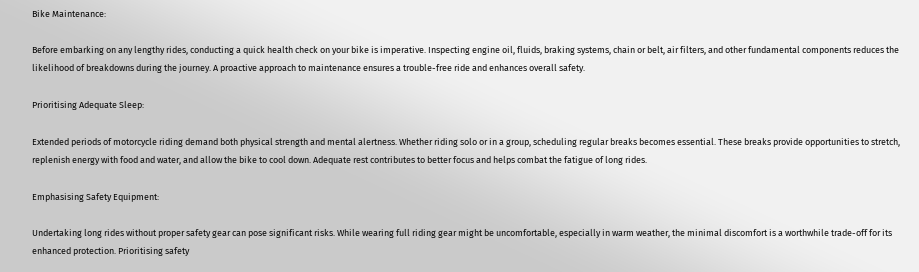Bike Maintenance:

Before embarking on any lengthy rides, conducting a quick health check on your bike is imperative. Inspecting engine oil, fluids, braking systems, chain or belt, air filters, and other fundamental components reduces the likelihood of breakdowns during the journey. A proactive approach to maintenance ensures a trouble-free ride and enhances overall safety.

Prioritising Adequate Sleep:

Extended periods of motorcycle riding demand both physical strength and mental alertness. Whether riding solo or in a group, scheduling regular breaks becomes essential. These breaks provide opportunities to stretch, replenish energy with food and water, and allow the bike to cool down. Adequate rest contributes to better focus and helps combat the fatigue of long rides.

Emphasising Safety Equipment:

Undertaking long rides without proper safety gear can pose significant risks. While wearing full riding gear might be uncomfortable, especially in warm weather, the minimal discomfort is a worthwhile trade-off for its enhanced protection. Prioritising safety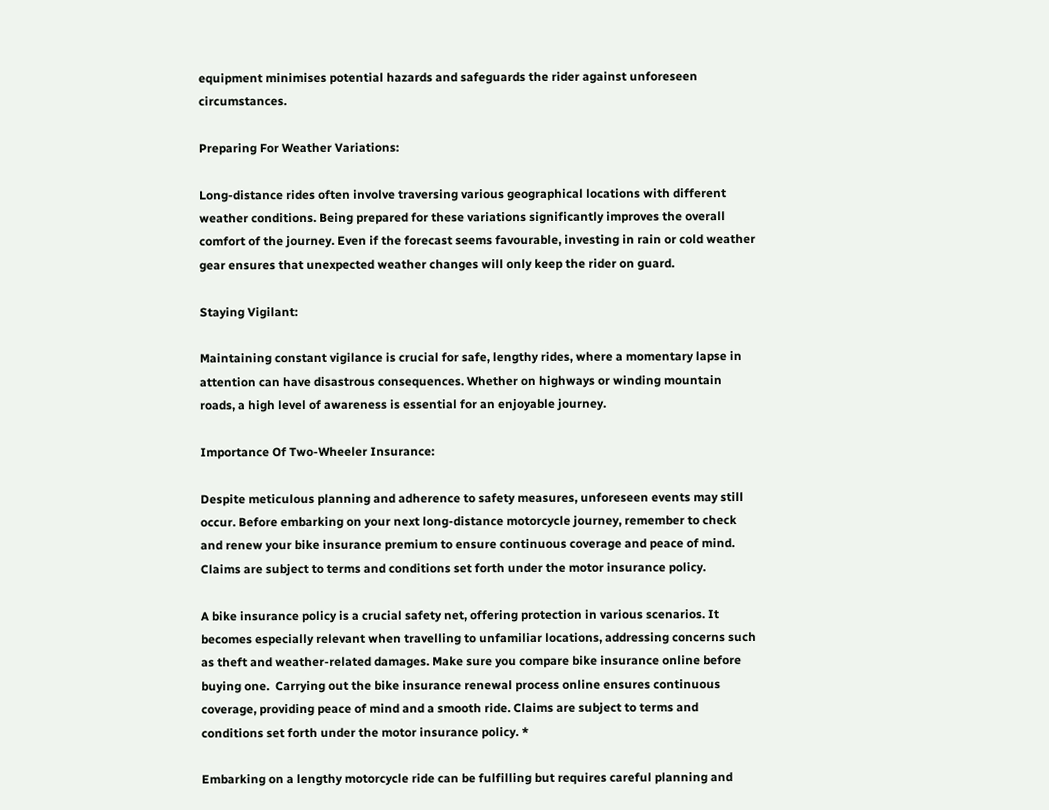equipment minimises potential hazards and safeguards the rider against unforeseen circumstances.

Preparing For Weather Variations:

Long-distance rides often involve traversing various geographical locations with different weather conditions. Being prepared for these variations significantly improves the overall comfort of the journey. Even if the forecast seems favourable, investing in rain or cold weather gear ensures that unexpected weather changes will only keep the rider on guard.

Staying Vigilant:

Maintaining constant vigilance is crucial for safe, lengthy rides, where a momentary lapse in attention can have disastrous consequences. Whether on highways or winding mountain roads, a high level of awareness is essential for an enjoyable journey.

Importance Of Two-Wheeler Insurance:

Despite meticulous planning and adherence to safety measures, unforeseen events may still occur. Before embarking on your next long-distance motorcycle journey, remember to check and renew your bike insurance premium to ensure continuous coverage and peace of mind. Claims are subject to terms and conditions set forth under the motor insurance policy.

A bike insurance policy is a crucial safety net, offering protection in various scenarios. It becomes especially relevant when travelling to unfamiliar locations, addressing concerns such as theft and weather-related damages. Make sure you compare bike insurance online before buying one.  Carrying out the bike insurance renewal process online ensures continuous coverage, providing peace of mind and a smooth ride. Claims are subject to terms and conditions set forth under the motor insurance policy. *

Embarking on a lengthy motorcycle ride can be fulfilling but requires careful planning and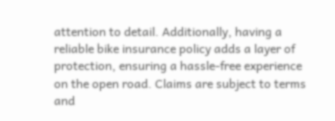attention to detail. Additionally, having a reliable bike insurance policy adds a layer of protection, ensuring a hassle-free experience on the open road. Claims are subject to terms and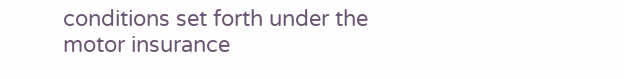conditions set forth under the motor insurance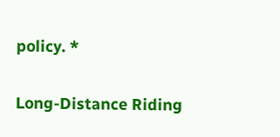policy. *

Long-Distance Riding